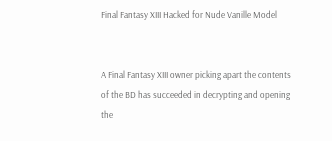Final Fantasy XIII Hacked for Nude Vanille Model


A Final Fantasy XIII owner picking apart the contents of the BD has succeeded in decrypting and opening the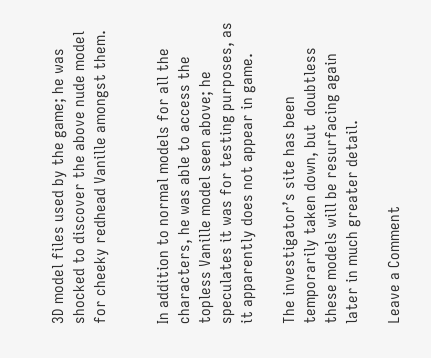3D model files used by the game; he was shocked to discover the above nude model for cheeky redhead Vanille amongst them.


In addition to normal models for all the characters, he was able to access the topless Vanille model seen above; he speculates it was for testing purposes, as it apparently does not appear in game.

The investigator’s site has been temporarily taken down, but  doubtless these models will be resurfacing again later in much greater detail.

Leave a Comment